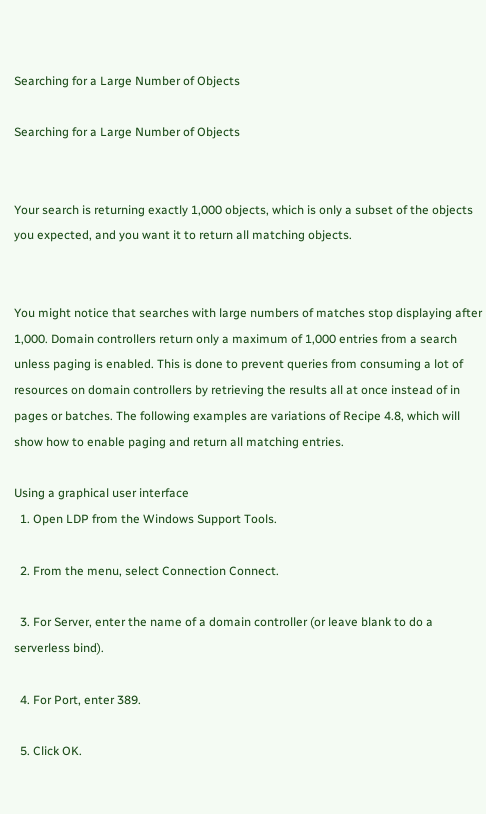Searching for a Large Number of Objects

Searching for a Large Number of Objects


Your search is returning exactly 1,000 objects, which is only a subset of the objects you expected, and you want it to return all matching objects.


You might notice that searches with large numbers of matches stop displaying after 1,000. Domain controllers return only a maximum of 1,000 entries from a search unless paging is enabled. This is done to prevent queries from consuming a lot of resources on domain controllers by retrieving the results all at once instead of in pages or batches. The following examples are variations of Recipe 4.8, which will show how to enable paging and return all matching entries.

Using a graphical user interface
  1. Open LDP from the Windows Support Tools.

  2. From the menu, select Connection Connect.

  3. For Server, enter the name of a domain controller (or leave blank to do a serverless bind).

  4. For Port, enter 389.

  5. Click OK.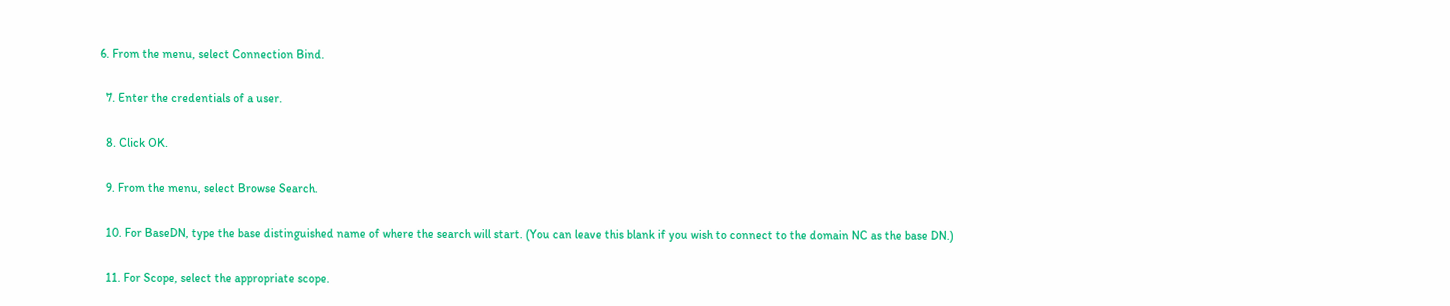6. From the menu, select Connection Bind.

  7. Enter the credentials of a user.

  8. Click OK.

  9. From the menu, select Browse Search.

  10. For BaseDN, type the base distinguished name of where the search will start. (You can leave this blank if you wish to connect to the domain NC as the base DN.)

  11. For Scope, select the appropriate scope.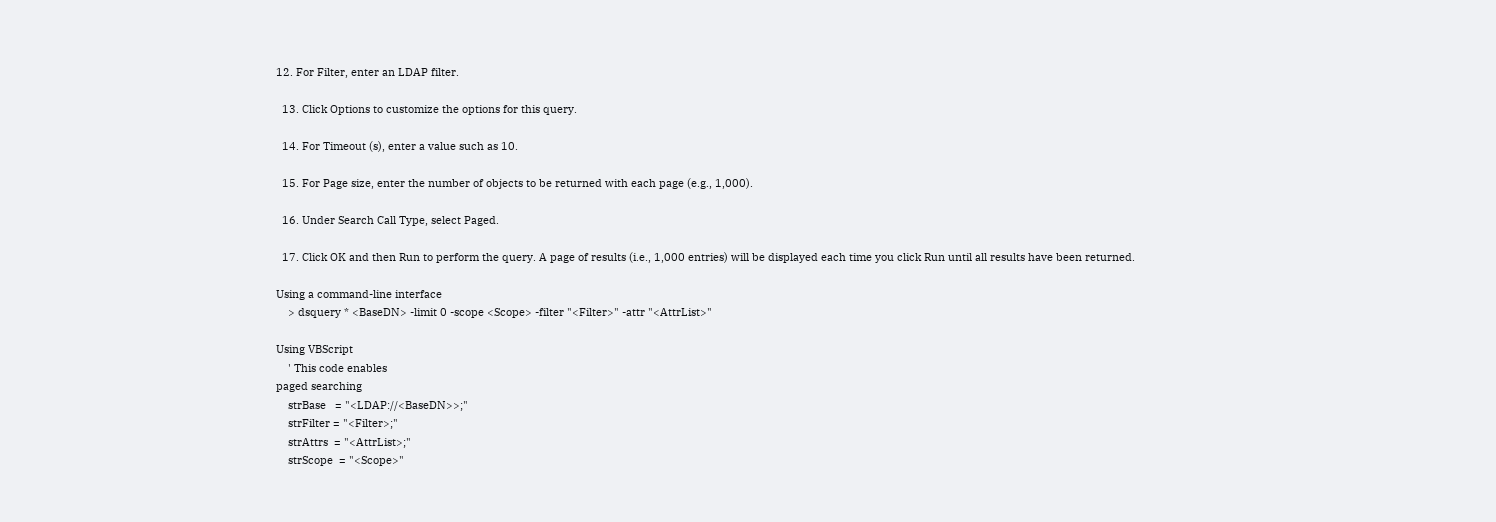12. For Filter, enter an LDAP filter.

  13. Click Options to customize the options for this query.

  14. For Timeout (s), enter a value such as 10.

  15. For Page size, enter the number of objects to be returned with each page (e.g., 1,000).

  16. Under Search Call Type, select Paged.

  17. Click OK and then Run to perform the query. A page of results (i.e., 1,000 entries) will be displayed each time you click Run until all results have been returned.

Using a command-line interface
    > dsquery * <BaseDN> -limit 0 -scope <Scope> -filter "<Filter>" -attr "<AttrList>"

Using VBScript
    ' This code enables
paged searching
    strBase   = "<LDAP://<BaseDN>>;"
    strFilter = "<Filter>;"
    strAttrs  = "<AttrList>;"
    strScope  = "<Scope>"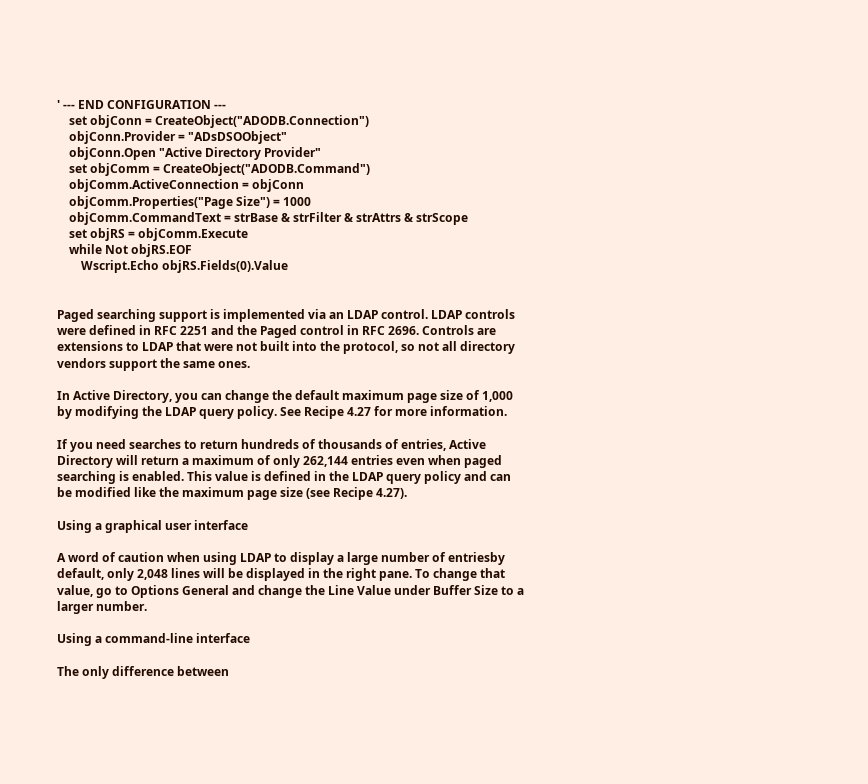' --- END CONFIGURATION ---
    set objConn = CreateObject("ADODB.Connection")
    objConn.Provider = "ADsDSOObject"
    objConn.Open "Active Directory Provider"
    set objComm = CreateObject("ADODB.Command")
    objComm.ActiveConnection = objConn
    objComm.Properties("Page Size") = 1000
    objComm.CommandText = strBase & strFilter & strAttrs & strScope
    set objRS = objComm.Execute
    while Not objRS.EOF
        Wscript.Echo objRS.Fields(0).Value


Paged searching support is implemented via an LDAP control. LDAP controls were defined in RFC 2251 and the Paged control in RFC 2696. Controls are extensions to LDAP that were not built into the protocol, so not all directory vendors support the same ones.

In Active Directory, you can change the default maximum page size of 1,000 by modifying the LDAP query policy. See Recipe 4.27 for more information.

If you need searches to return hundreds of thousands of entries, Active Directory will return a maximum of only 262,144 entries even when paged searching is enabled. This value is defined in the LDAP query policy and can be modified like the maximum page size (see Recipe 4.27).

Using a graphical user interface

A word of caution when using LDAP to display a large number of entriesby default, only 2,048 lines will be displayed in the right pane. To change that value, go to Options General and change the Line Value under Buffer Size to a larger number.

Using a command-line interface

The only difference between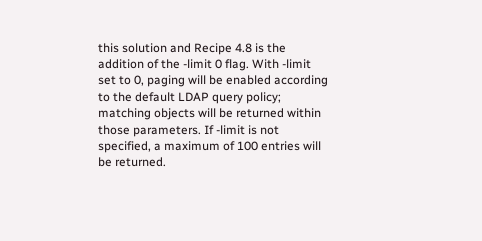this solution and Recipe 4.8 is the addition of the -limit 0 flag. With -limit set to 0, paging will be enabled according to the default LDAP query policy; matching objects will be returned within those parameters. If -limit is not specified, a maximum of 100 entries will be returned.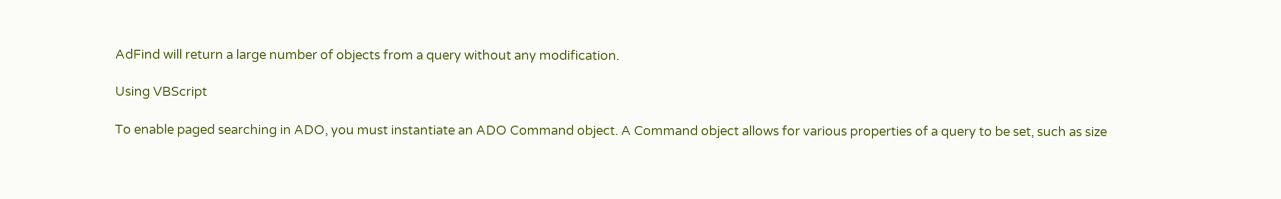AdFind will return a large number of objects from a query without any modification.

Using VBScript

To enable paged searching in ADO, you must instantiate an ADO Command object. A Command object allows for various properties of a query to be set, such as size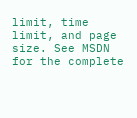limit, time limit, and page size. See MSDN for the complete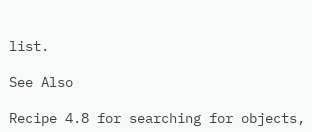list.

See Also

Recipe 4.8 for searching for objects,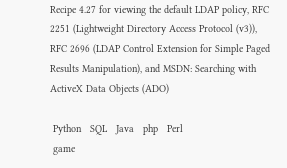Recipe 4.27 for viewing the default LDAP policy, RFC 2251 (Lightweight Directory Access Protocol (v3)), RFC 2696 (LDAP Control Extension for Simple Paged Results Manipulation), and MSDN: Searching with ActiveX Data Objects (ADO)

 Python   SQL   Java   php   Perl
 game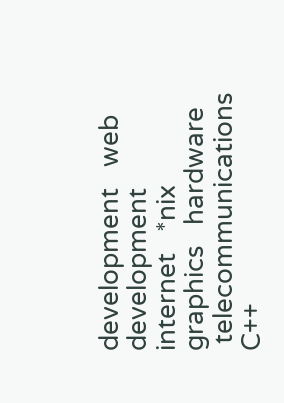development   web development   internet   *nix   graphics   hardware
 telecommunications   C++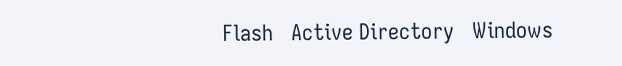Flash   Active Directory   Windows